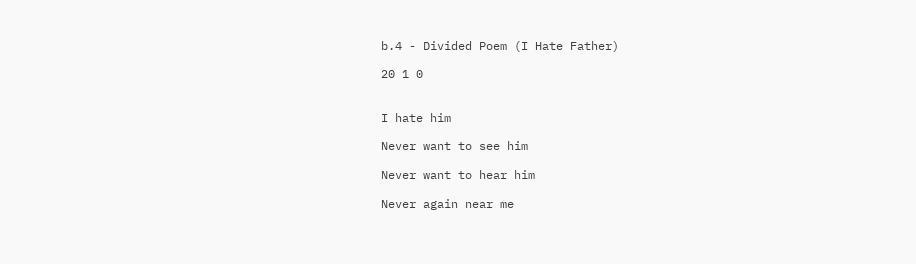b.4 - Divided Poem (I Hate Father)

20 1 0


I hate him

Never want to see him

Never want to hear him

Never again near me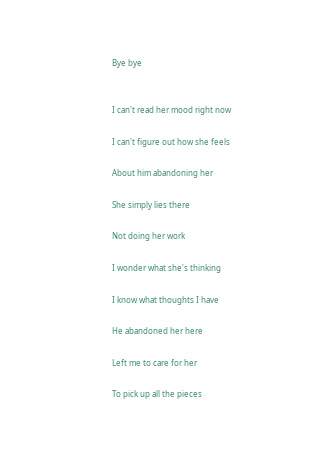Bye bye


I can't read her mood right now

I can't figure out how she feels

About him abandoning her

She simply lies there

Not doing her work

I wonder what she's thinking

I know what thoughts I have

He abandoned her here

Left me to care for her

To pick up all the pieces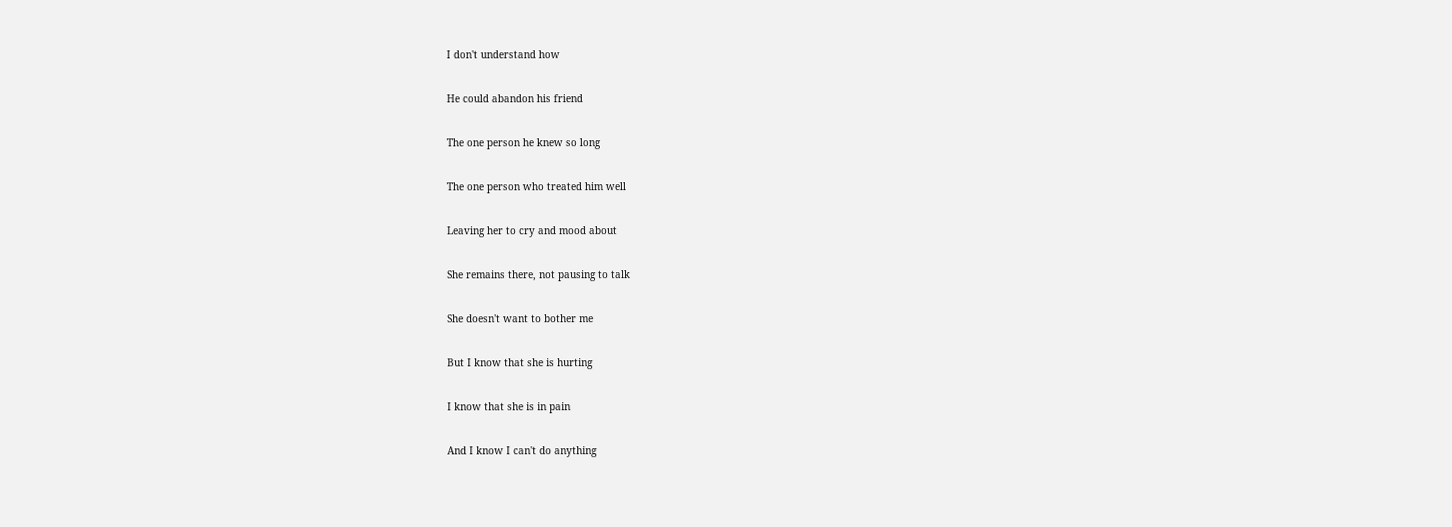I don't understand how

He could abandon his friend

The one person he knew so long

The one person who treated him well

Leaving her to cry and mood about

She remains there, not pausing to talk

She doesn't want to bother me

But I know that she is hurting

I know that she is in pain

And I know I can't do anything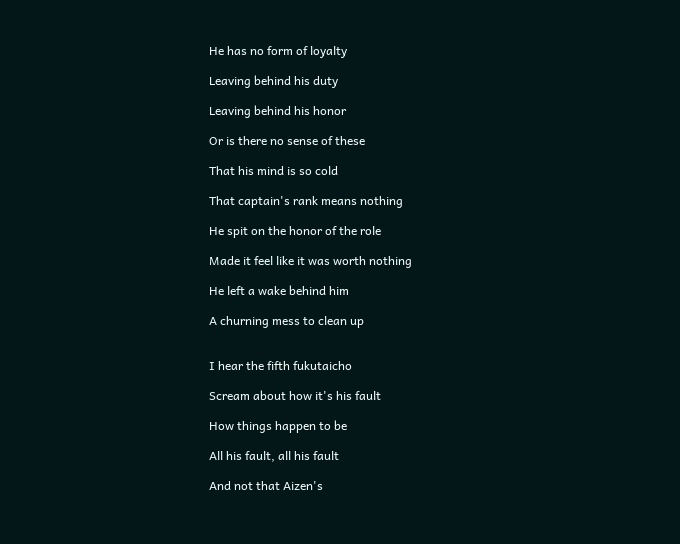He has no form of loyalty

Leaving behind his duty

Leaving behind his honor

Or is there no sense of these

That his mind is so cold

That captain's rank means nothing

He spit on the honor of the role

Made it feel like it was worth nothing

He left a wake behind him

A churning mess to clean up


I hear the fifth fukutaicho

Scream about how it's his fault

How things happen to be

All his fault, all his fault

And not that Aizen's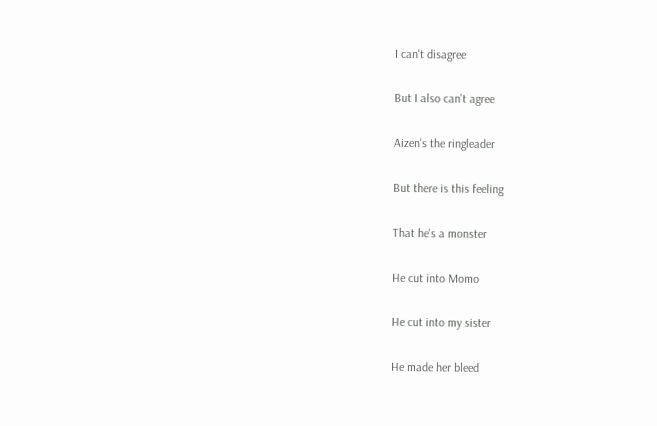I can't disagree

But I also can't agree

Aizen's the ringleader

But there is this feeling

That he's a monster

He cut into Momo

He cut into my sister

He made her bleed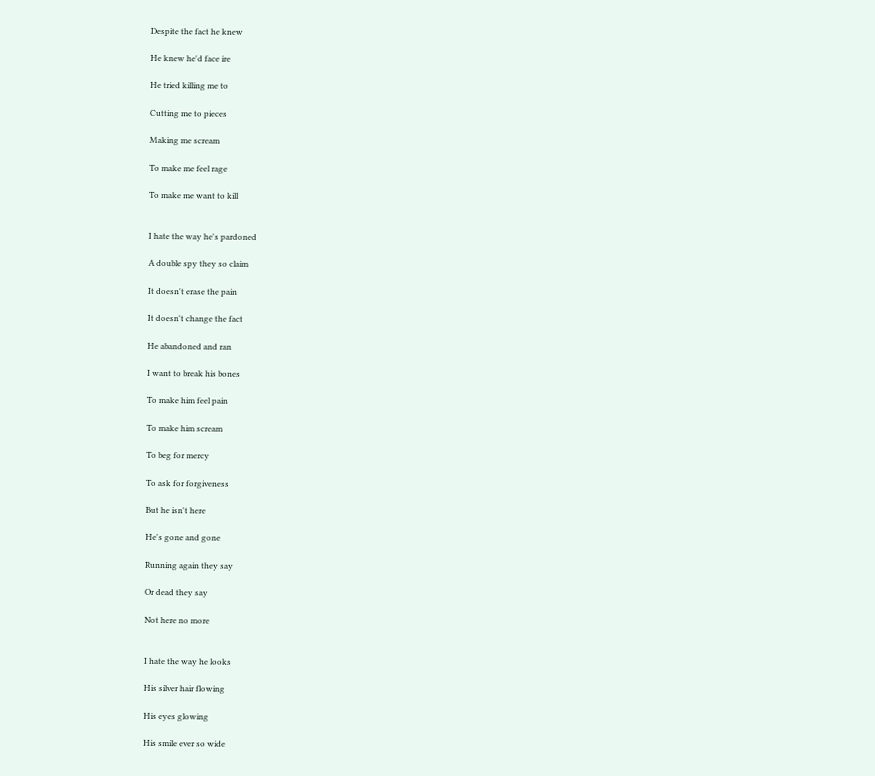Despite the fact he knew

He knew he'd face ire

He tried killing me to

Cutting me to pieces

Making me scream

To make me feel rage

To make me want to kill


I hate the way he's pardoned

A double spy they so claim

It doesn't erase the pain

It doesn't change the fact

He abandoned and ran

I want to break his bones

To make him feel pain

To make him scream

To beg for mercy

To ask for forgiveness

But he isn't here

He's gone and gone

Running again they say

Or dead they say

Not here no more


I hate the way he looks

His silver hair flowing

His eyes glowing

His smile ever so wide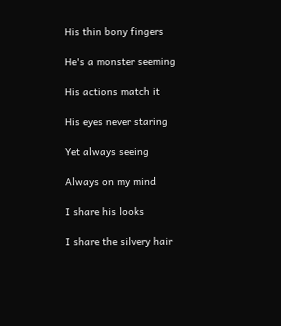His thin bony fingers

He's a monster seeming

His actions match it

His eyes never staring

Yet always seeing

Always on my mind

I share his looks

I share the silvery hair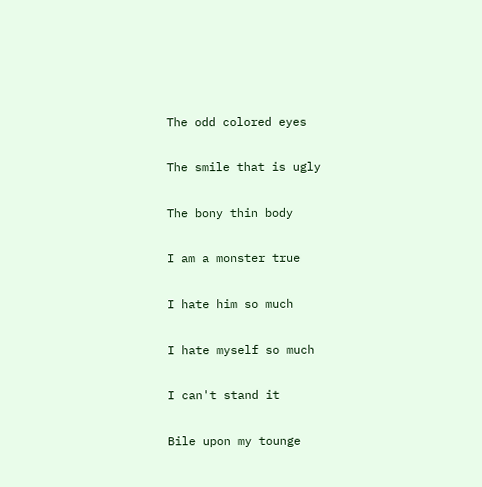The odd colored eyes

The smile that is ugly

The bony thin body

I am a monster true

I hate him so much

I hate myself so much

I can't stand it

Bile upon my tounge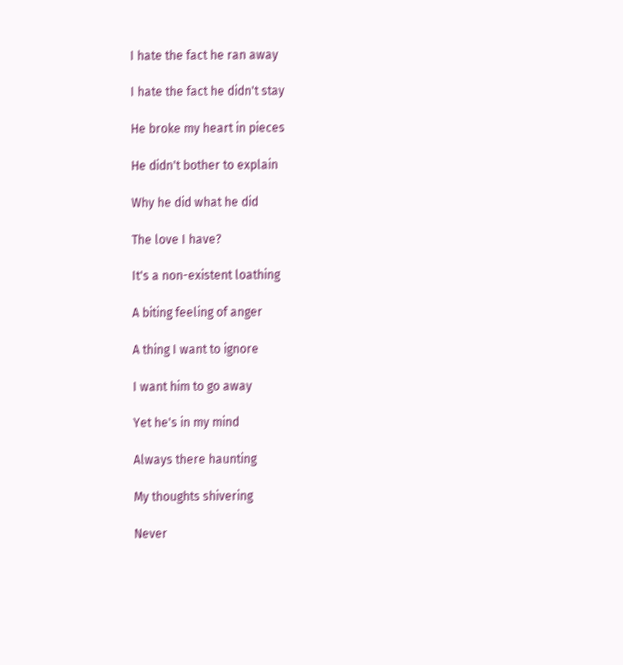I hate the fact he ran away

I hate the fact he didn't stay

He broke my heart in pieces

He didn't bother to explain

Why he did what he did

The love I have?

It's a non-existent loathing

A biting feeling of anger

A thing I want to ignore

I want him to go away

Yet he's in my mind

Always there haunting

My thoughts shivering

Never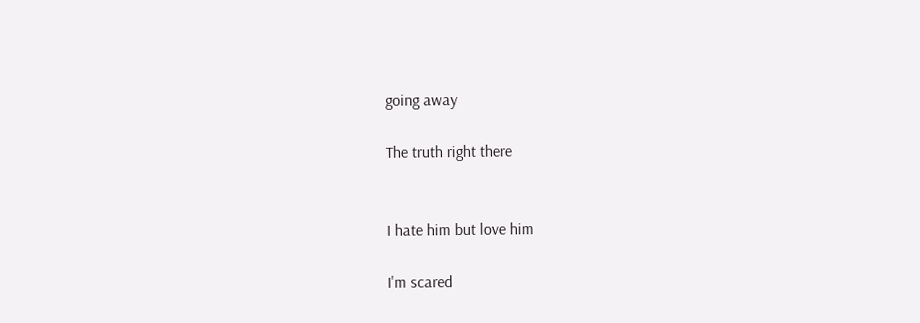going away

The truth right there


I hate him but love him

I'm scared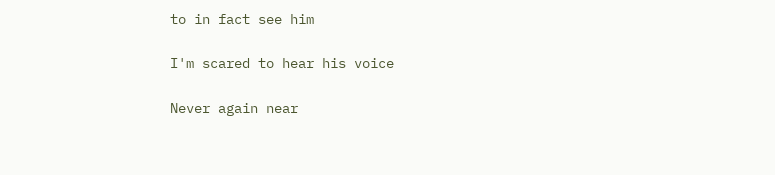to in fact see him

I'm scared to hear his voice

Never again near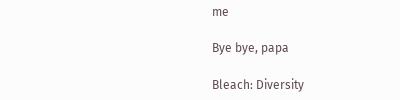me

Bye bye, papa

Bleach: Diversity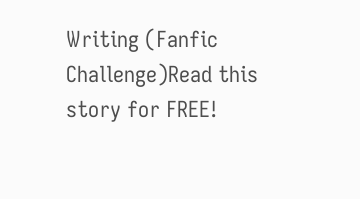Writing (Fanfic Challenge)Read this story for FREE!